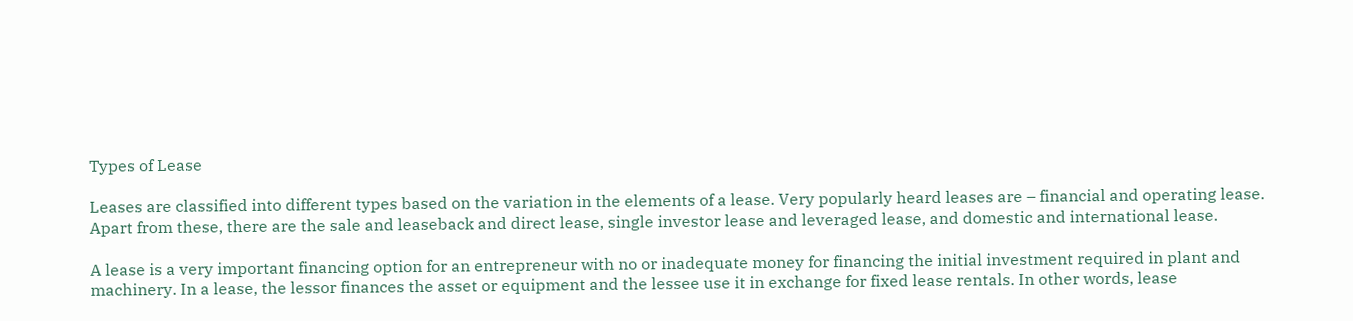Types of Lease

Leases are classified into different types based on the variation in the elements of a lease. Very popularly heard leases are – financial and operating lease. Apart from these, there are the sale and leaseback and direct lease, single investor lease and leveraged lease, and domestic and international lease.

A lease is a very important financing option for an entrepreneur with no or inadequate money for financing the initial investment required in plant and machinery. In a lease, the lessor finances the asset or equipment and the lessee use it in exchange for fixed lease rentals. In other words, lease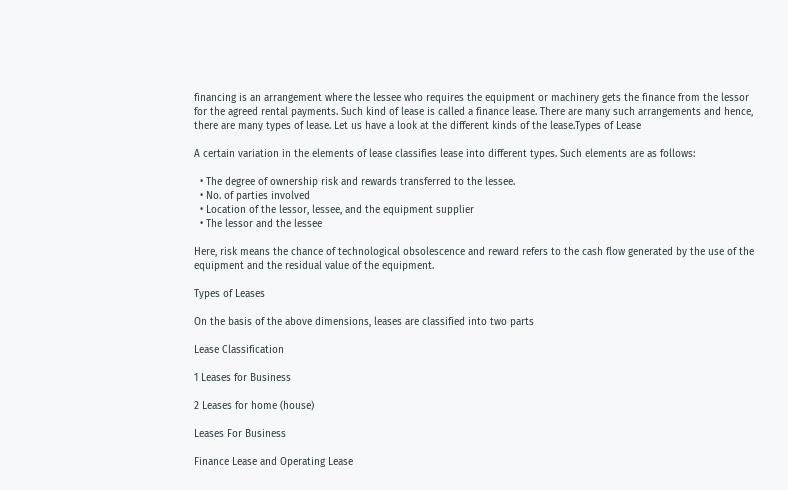financing is an arrangement where the lessee who requires the equipment or machinery gets the finance from the lessor for the agreed rental payments. Such kind of lease is called a finance lease. There are many such arrangements and hence, there are many types of lease. Let us have a look at the different kinds of the lease.Types of Lease

A certain variation in the elements of lease classifies lease into different types. Such elements are as follows:

  • The degree of ownership risk and rewards transferred to the lessee.
  • No. of parties involved
  • Location of the lessor, lessee, and the equipment supplier
  • The lessor and the lessee

Here, risk means the chance of technological obsolescence and reward refers to the cash flow generated by the use of the equipment and the residual value of the equipment.

Types of Leases

On the basis of the above dimensions, leases are classified into two parts

Lease Classification

1 Leases for Business

2 Leases for home (house)

Leases For Business

Finance Lease and Operating Lease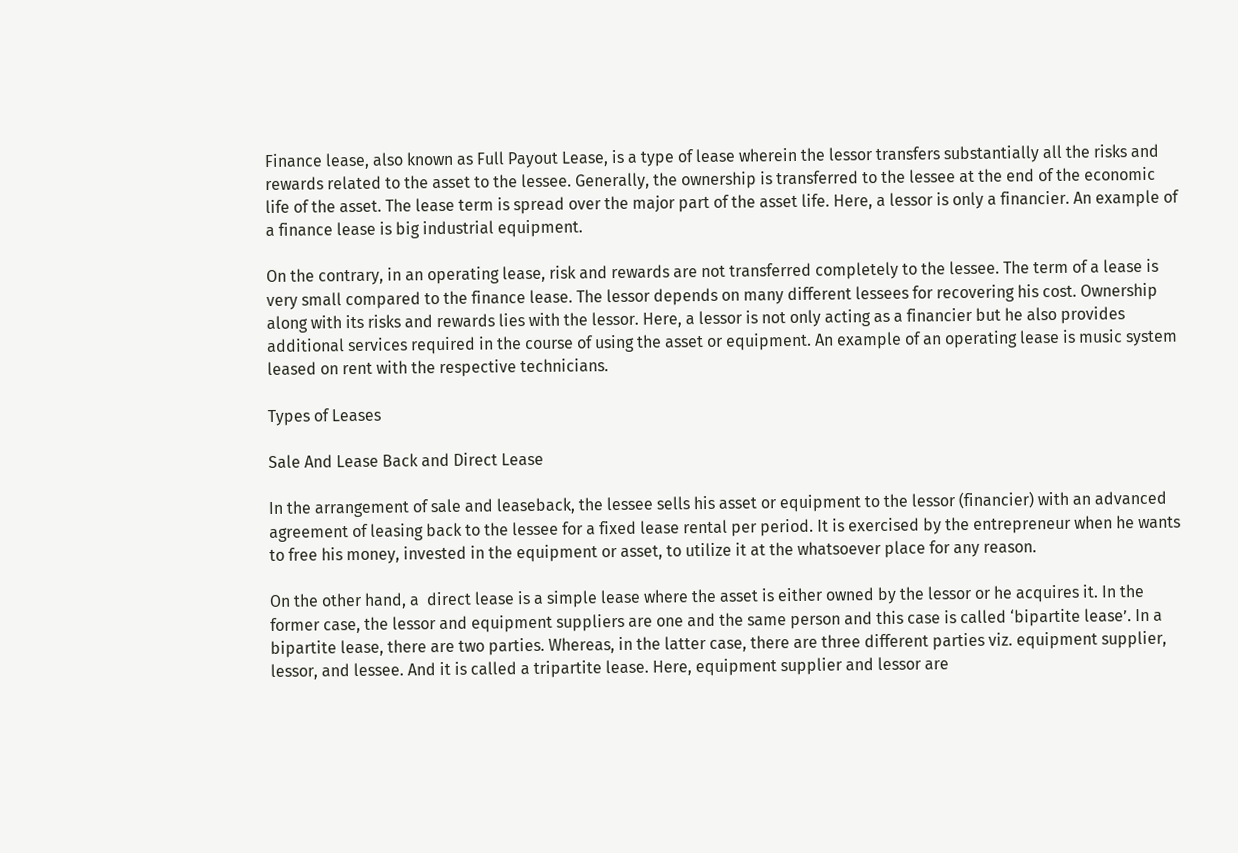Finance lease, also known as Full Payout Lease, is a type of lease wherein the lessor transfers substantially all the risks and rewards related to the asset to the lessee. Generally, the ownership is transferred to the lessee at the end of the economic life of the asset. The lease term is spread over the major part of the asset life. Here, a lessor is only a financier. An example of a finance lease is big industrial equipment.

On the contrary, in an operating lease, risk and rewards are not transferred completely to the lessee. The term of a lease is very small compared to the finance lease. The lessor depends on many different lessees for recovering his cost. Ownership along with its risks and rewards lies with the lessor. Here, a lessor is not only acting as a financier but he also provides additional services required in the course of using the asset or equipment. An example of an operating lease is music system leased on rent with the respective technicians.

Types of Leases

Sale And Lease Back and Direct Lease

In the arrangement of sale and leaseback, the lessee sells his asset or equipment to the lessor (financier) with an advanced agreement of leasing back to the lessee for a fixed lease rental per period. It is exercised by the entrepreneur when he wants to free his money, invested in the equipment or asset, to utilize it at the whatsoever place for any reason.

On the other hand, a  direct lease is a simple lease where the asset is either owned by the lessor or he acquires it. In the former case, the lessor and equipment suppliers are one and the same person and this case is called ‘bipartite lease’. In a bipartite lease, there are two parties. Whereas, in the latter case, there are three different parties viz. equipment supplier, lessor, and lessee. And it is called a tripartite lease. Here, equipment supplier and lessor are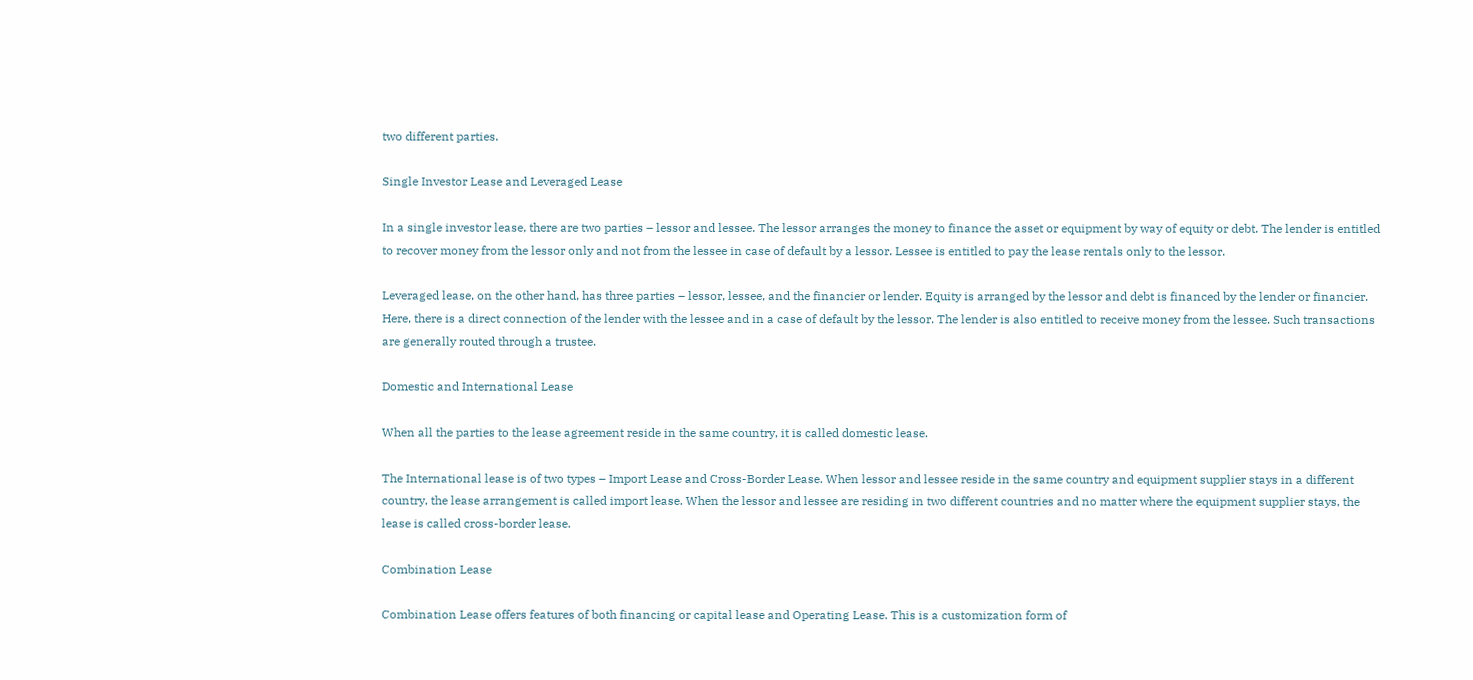two different parties.

Single Investor Lease and Leveraged Lease

In a single investor lease, there are two parties – lessor and lessee. The lessor arranges the money to finance the asset or equipment by way of equity or debt. The lender is entitled to recover money from the lessor only and not from the lessee in case of default by a lessor. Lessee is entitled to pay the lease rentals only to the lessor.

Leveraged lease, on the other hand, has three parties – lessor, lessee, and the financier or lender. Equity is arranged by the lessor and debt is financed by the lender or financier. Here, there is a direct connection of the lender with the lessee and in a case of default by the lessor. The lender is also entitled to receive money from the lessee. Such transactions are generally routed through a trustee.

Domestic and International Lease

When all the parties to the lease agreement reside in the same country, it is called domestic lease.

The International lease is of two types – Import Lease and Cross-Border Lease. When lessor and lessee reside in the same country and equipment supplier stays in a different country, the lease arrangement is called import lease. When the lessor and lessee are residing in two different countries and no matter where the equipment supplier stays, the lease is called cross-border lease.

Combination Lease

Combination Lease offers features of both financing or capital lease and Operating Lease. This is a customization form of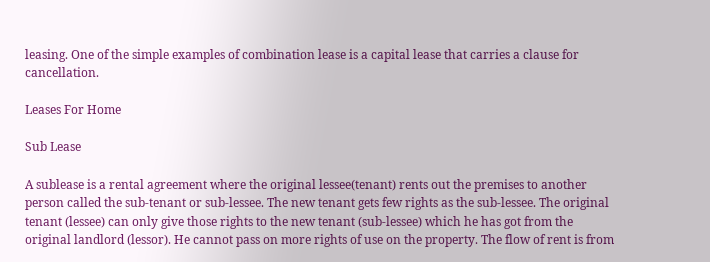leasing. One of the simple examples of combination lease is a capital lease that carries a clause for cancellation.

Leases For Home

Sub Lease

A sublease is a rental agreement where the original lessee(tenant) rents out the premises to another person called the sub-tenant or sub-lessee. The new tenant gets few rights as the sub-lessee. The original tenant (lessee) can only give those rights to the new tenant (sub-lessee) which he has got from the original landlord (lessor). He cannot pass on more rights of use on the property. The flow of rent is from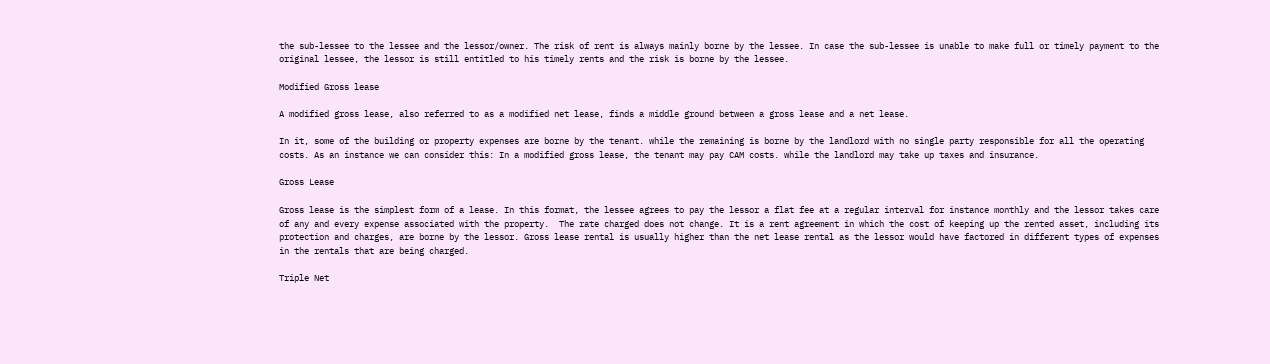the sub-lessee to the lessee and the lessor/owner. The risk of rent is always mainly borne by the lessee. In case the sub-lessee is unable to make full or timely payment to the original lessee, the lessor is still entitled to his timely rents and the risk is borne by the lessee.

Modified Gross lease

A modified gross lease, also referred to as a modified net lease, finds a middle ground between a gross lease and a net lease.

In it, some of the building or property expenses are borne by the tenant. while the remaining is borne by the landlord with no single party responsible for all the operating costs. As an instance we can consider this: In a modified gross lease, the tenant may pay CAM costs. while the landlord may take up taxes and insurance.

Gross Lease

Gross lease is the simplest form of a lease. In this format, the lessee agrees to pay the lessor a flat fee at a regular interval for instance monthly and the lessor takes care of any and every expense associated with the property.  The rate charged does not change. It is a rent agreement in which the cost of keeping up the rented asset, including its protection and charges, are borne by the lessor. Gross lease rental is usually higher than the net lease rental as the lessor would have factored in different types of expenses in the rentals that are being charged.

Triple Net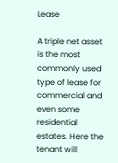Lease

A triple net asset is the most commonly used type of lease for commercial and even some residential estates. Here the tenant will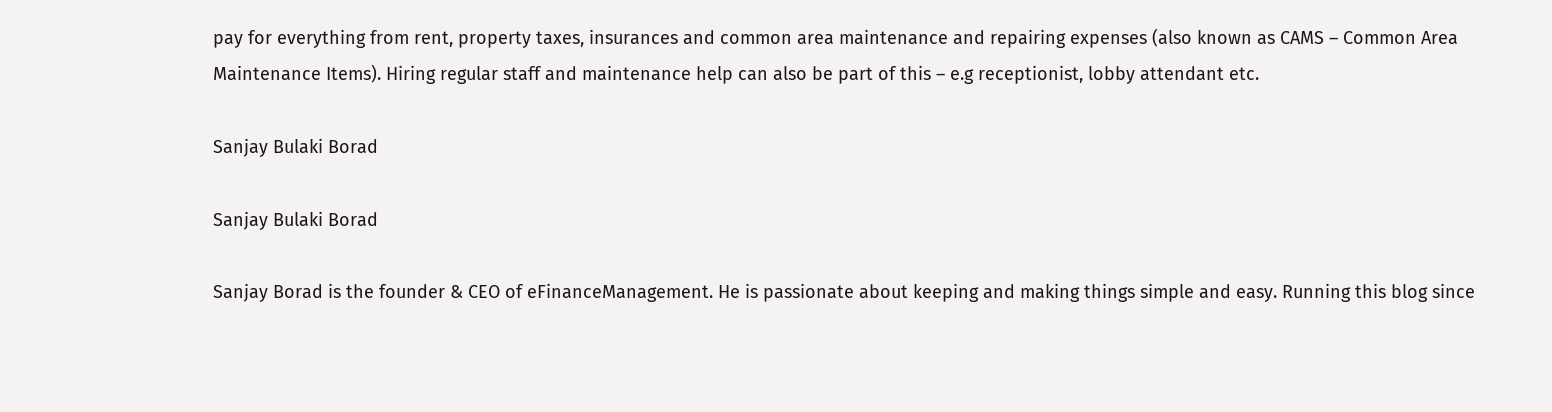pay for everything from rent, property taxes, insurances and common area maintenance and repairing expenses (also known as CAMS – Common Area Maintenance Items). Hiring regular staff and maintenance help can also be part of this – e.g receptionist, lobby attendant etc.

Sanjay Bulaki Borad

Sanjay Bulaki Borad

Sanjay Borad is the founder & CEO of eFinanceManagement. He is passionate about keeping and making things simple and easy. Running this blog since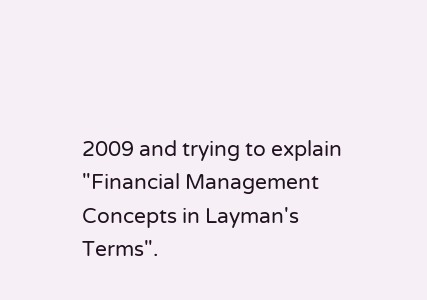2009 and trying to explain "Financial Management Concepts in Layman's Terms".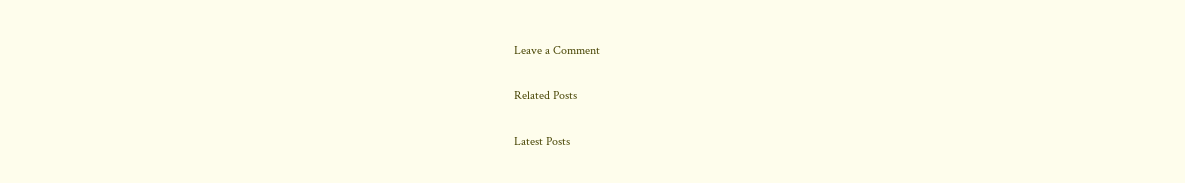Leave a Comment

Related Posts

Latest Posts